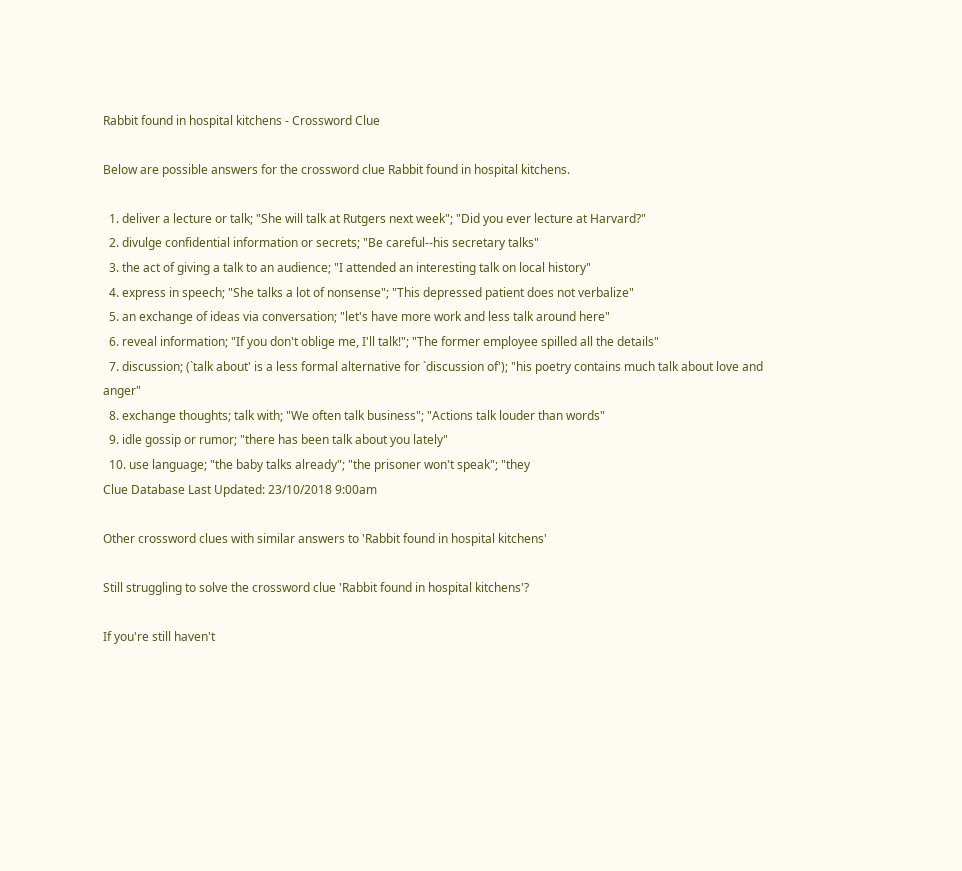Rabbit found in hospital kitchens - Crossword Clue

Below are possible answers for the crossword clue Rabbit found in hospital kitchens.

  1. deliver a lecture or talk; "She will talk at Rutgers next week"; "Did you ever lecture at Harvard?"
  2. divulge confidential information or secrets; "Be careful--his secretary talks"
  3. the act of giving a talk to an audience; "I attended an interesting talk on local history"
  4. express in speech; "She talks a lot of nonsense"; "This depressed patient does not verbalize"
  5. an exchange of ideas via conversation; "let's have more work and less talk around here"
  6. reveal information; "If you don't oblige me, I'll talk!"; "The former employee spilled all the details"
  7. discussion; (`talk about' is a less formal alternative for `discussion of'); "his poetry contains much talk about love and anger"
  8. exchange thoughts; talk with; "We often talk business"; "Actions talk louder than words"
  9. idle gossip or rumor; "there has been talk about you lately"
  10. use language; "the baby talks already"; "the prisoner won't speak"; "they
Clue Database Last Updated: 23/10/2018 9:00am

Other crossword clues with similar answers to 'Rabbit found in hospital kitchens'

Still struggling to solve the crossword clue 'Rabbit found in hospital kitchens'?

If you're still haven't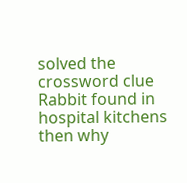solved the crossword clue Rabbit found in hospital kitchens then why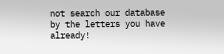not search our database by the letters you have already!